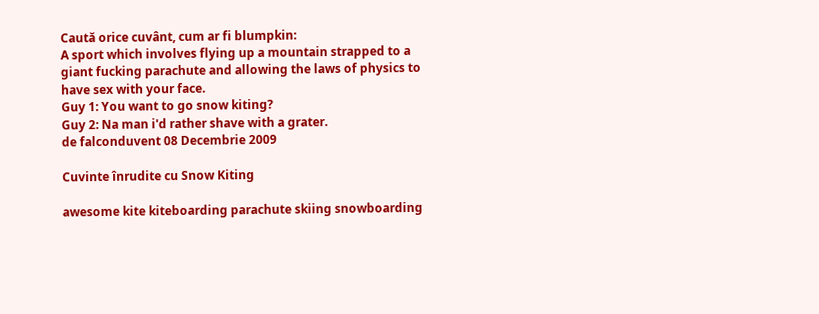Caută orice cuvânt, cum ar fi blumpkin:
A sport which involves flying up a mountain strapped to a giant fucking parachute and allowing the laws of physics to have sex with your face.
Guy 1: You want to go snow kiting?
Guy 2: Na man i'd rather shave with a grater.
de falconduvent 08 Decembrie 2009

Cuvinte înrudite cu Snow Kiting

awesome kite kiteboarding parachute skiing snowboarding